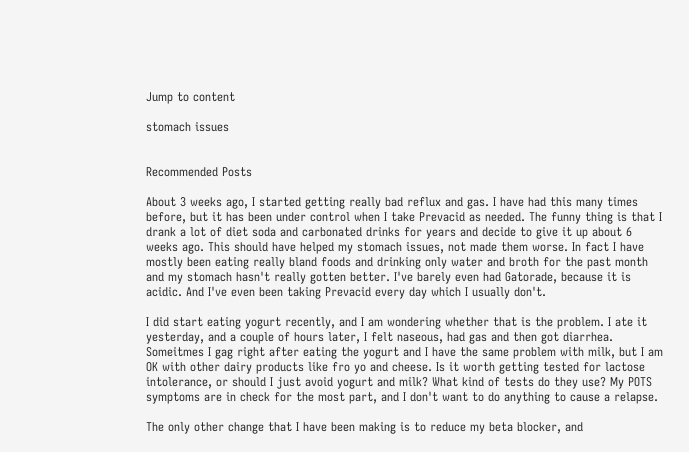Jump to content

stomach issues


Recommended Posts

About 3 weeks ago, I started getting really bad reflux and gas. I have had this many times before, but it has been under control when I take Prevacid as needed. The funny thing is that I drank a lot of diet soda and carbonated drinks for years and decide to give it up about 6 weeks ago. This should have helped my stomach issues, not made them worse. In fact I have mostly been eating really bland foods and drinking only water and broth for the past month and my stomach hasn't really gotten better. I've barely even had Gatorade, because it is acidic. And I've even been taking Prevacid every day which I usually don't.

I did start eating yogurt recently, and I am wondering whether that is the problem. I ate it yesterday, and a couple of hours later, I felt naseous, had gas and then got diarrhea. Someitmes I gag right after eating the yogurt and I have the same problem with milk, but I am OK with other dairy products like fro yo and cheese. Is it worth getting tested for lactose intolerance, or should I just avoid yogurt and milk? What kind of tests do they use? My POTS symptoms are in check for the most part, and I don't want to do anything to cause a relapse.

The only other change that I have been making is to reduce my beta blocker, and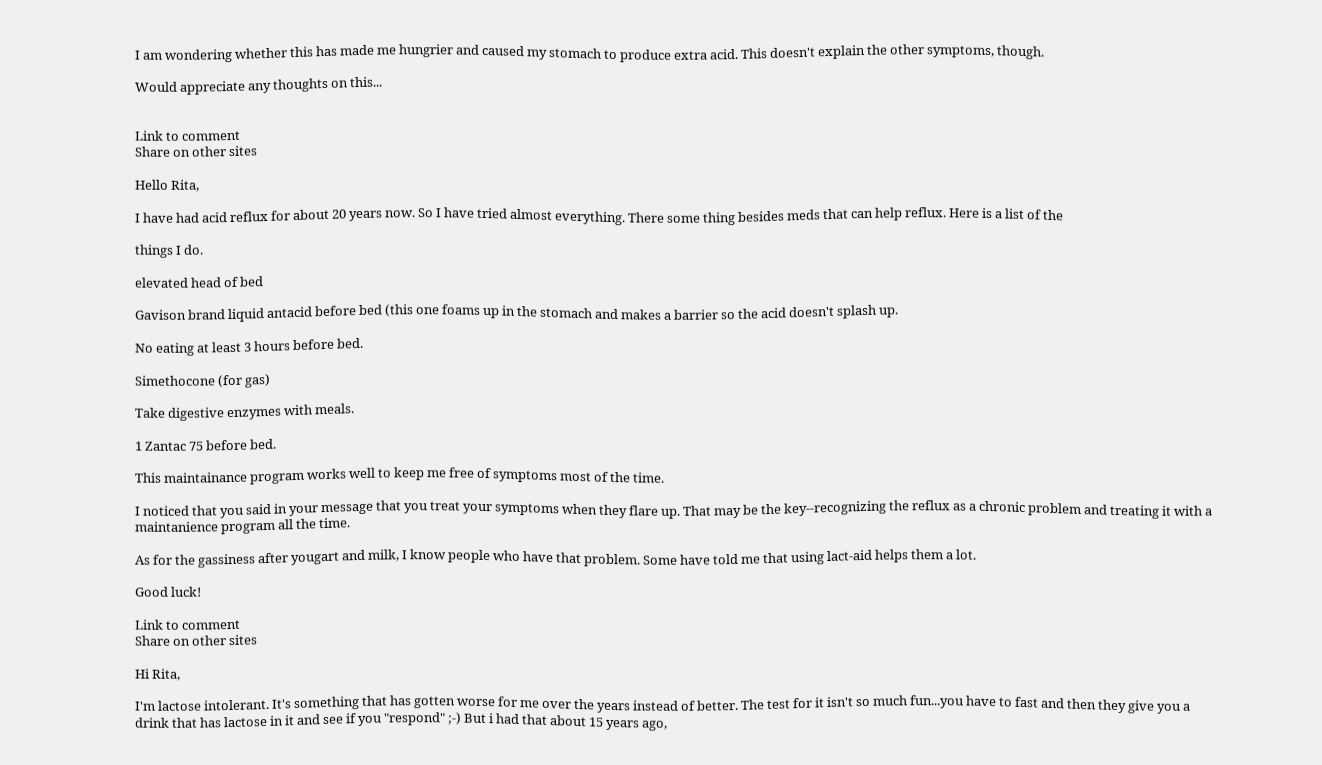I am wondering whether this has made me hungrier and caused my stomach to produce extra acid. This doesn't explain the other symptoms, though.

Would appreciate any thoughts on this...


Link to comment
Share on other sites

Hello Rita,

I have had acid reflux for about 20 years now. So I have tried almost everything. There some thing besides meds that can help reflux. Here is a list of the

things I do.

elevated head of bed

Gavison brand liquid antacid before bed (this one foams up in the stomach and makes a barrier so the acid doesn't splash up.

No eating at least 3 hours before bed.

Simethocone (for gas)

Take digestive enzymes with meals.

1 Zantac 75 before bed.

This maintainance program works well to keep me free of symptoms most of the time.

I noticed that you said in your message that you treat your symptoms when they flare up. That may be the key--recognizing the reflux as a chronic problem and treating it with a maintanience program all the time.

As for the gassiness after yougart and milk, I know people who have that problem. Some have told me that using lact-aid helps them a lot.

Good luck!

Link to comment
Share on other sites

Hi Rita,

I'm lactose intolerant. It's something that has gotten worse for me over the years instead of better. The test for it isn't so much fun...you have to fast and then they give you a drink that has lactose in it and see if you "respond" ;-) But i had that about 15 years ago,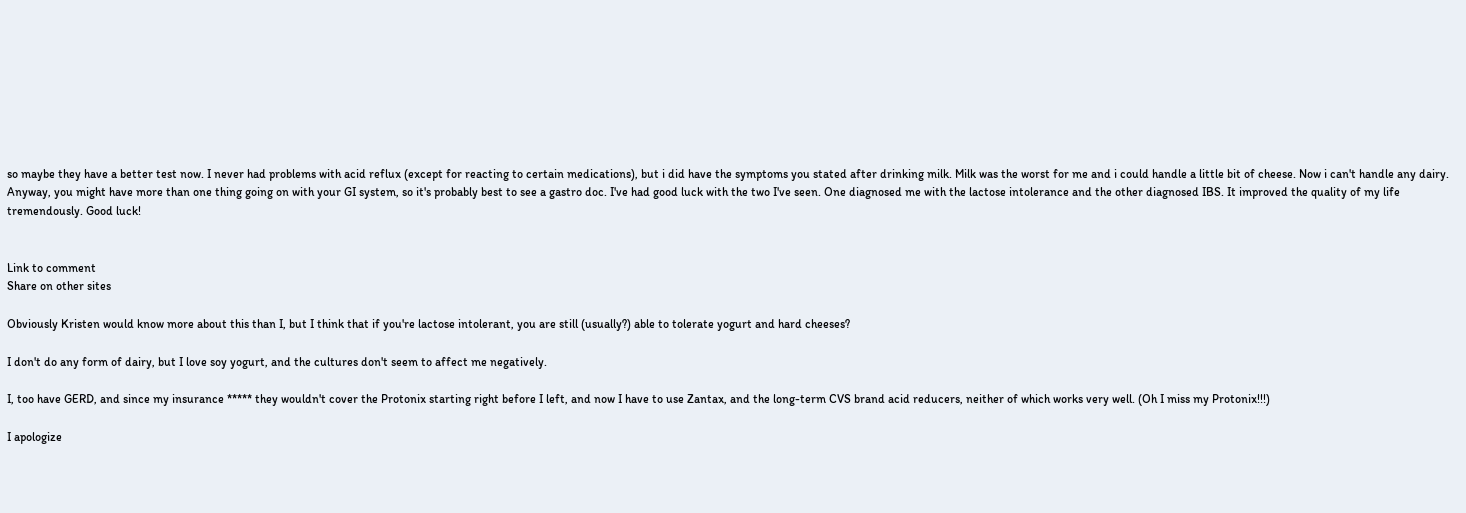so maybe they have a better test now. I never had problems with acid reflux (except for reacting to certain medications), but i did have the symptoms you stated after drinking milk. Milk was the worst for me and i could handle a little bit of cheese. Now i can't handle any dairy. Anyway, you might have more than one thing going on with your GI system, so it's probably best to see a gastro doc. I've had good luck with the two I've seen. One diagnosed me with the lactose intolerance and the other diagnosed IBS. It improved the quality of my life tremendously. Good luck!


Link to comment
Share on other sites

Obviously Kristen would know more about this than I, but I think that if you're lactose intolerant, you are still (usually?) able to tolerate yogurt and hard cheeses?

I don't do any form of dairy, but I love soy yogurt, and the cultures don't seem to affect me negatively.

I, too have GERD, and since my insurance ***** they wouldn't cover the Protonix starting right before I left, and now I have to use Zantax, and the long-term CVS brand acid reducers, neither of which works very well. (Oh I miss my Protonix!!!)

I apologize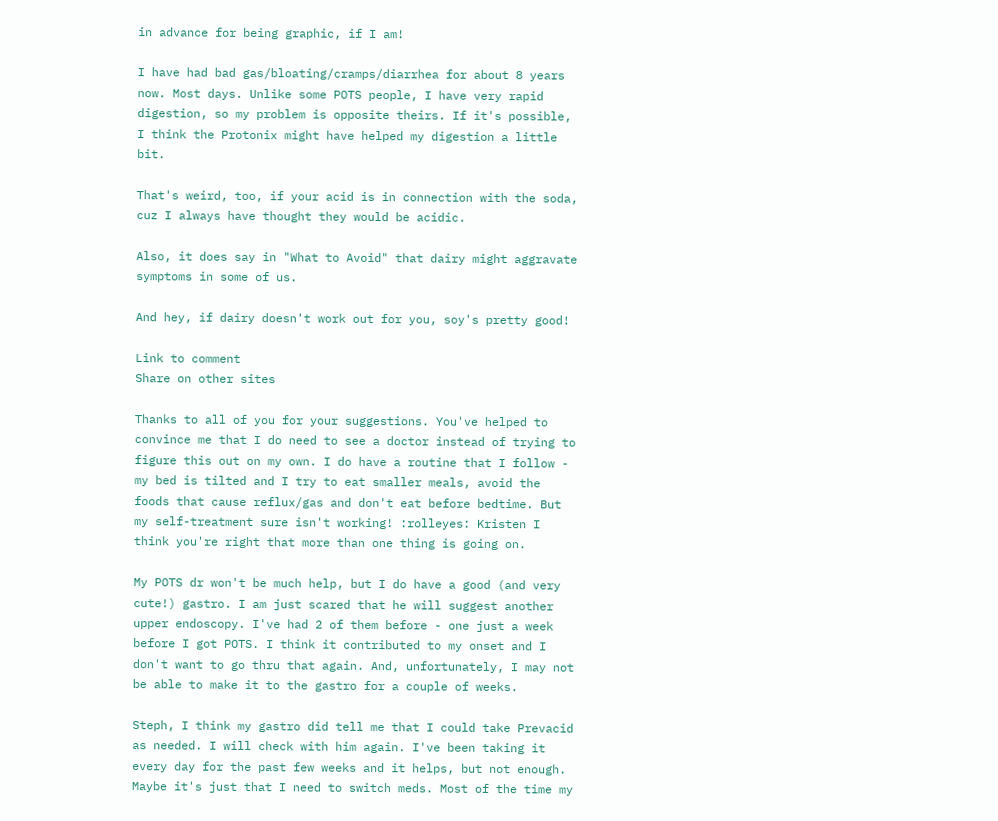in advance for being graphic, if I am!

I have had bad gas/bloating/cramps/diarrhea for about 8 years now. Most days. Unlike some POTS people, I have very rapid digestion, so my problem is opposite theirs. If it's possible, I think the Protonix might have helped my digestion a little bit.

That's weird, too, if your acid is in connection with the soda, cuz I always have thought they would be acidic.

Also, it does say in "What to Avoid" that dairy might aggravate symptoms in some of us.

And hey, if dairy doesn't work out for you, soy's pretty good!

Link to comment
Share on other sites

Thanks to all of you for your suggestions. You've helped to convince me that I do need to see a doctor instead of trying to figure this out on my own. I do have a routine that I follow - my bed is tilted and I try to eat smaller meals, avoid the foods that cause reflux/gas and don't eat before bedtime. But my self-treatment sure isn't working! :rolleyes: Kristen I think you're right that more than one thing is going on.

My POTS dr won't be much help, but I do have a good (and very cute!) gastro. I am just scared that he will suggest another upper endoscopy. I've had 2 of them before - one just a week before I got POTS. I think it contributed to my onset and I don't want to go thru that again. And, unfortunately, I may not be able to make it to the gastro for a couple of weeks.

Steph, I think my gastro did tell me that I could take Prevacid as needed. I will check with him again. I've been taking it every day for the past few weeks and it helps, but not enough. Maybe it's just that I need to switch meds. Most of the time my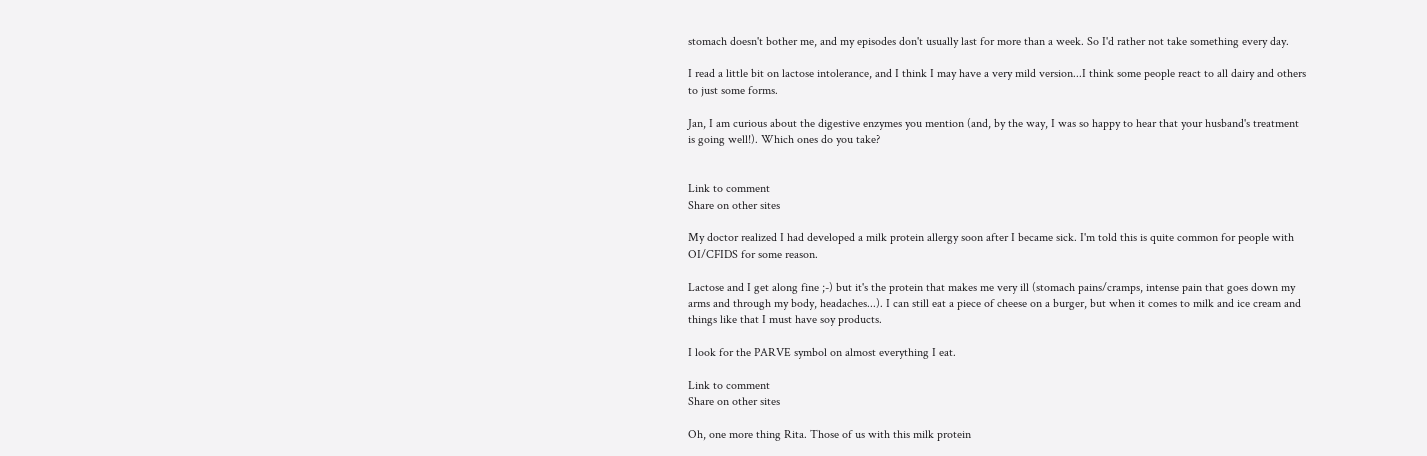stomach doesn't bother me, and my episodes don't usually last for more than a week. So I'd rather not take something every day.

I read a little bit on lactose intolerance, and I think I may have a very mild version...I think some people react to all dairy and others to just some forms.

Jan, I am curious about the digestive enzymes you mention (and, by the way, I was so happy to hear that your husband's treatment is going well!). Which ones do you take?


Link to comment
Share on other sites

My doctor realized I had developed a milk protein allergy soon after I became sick. I'm told this is quite common for people with OI/CFIDS for some reason.

Lactose and I get along fine ;-) but it's the protein that makes me very ill (stomach pains/cramps, intense pain that goes down my arms and through my body, headaches...). I can still eat a piece of cheese on a burger, but when it comes to milk and ice cream and things like that I must have soy products.

I look for the PARVE symbol on almost everything I eat.

Link to comment
Share on other sites

Oh, one more thing Rita. Those of us with this milk protein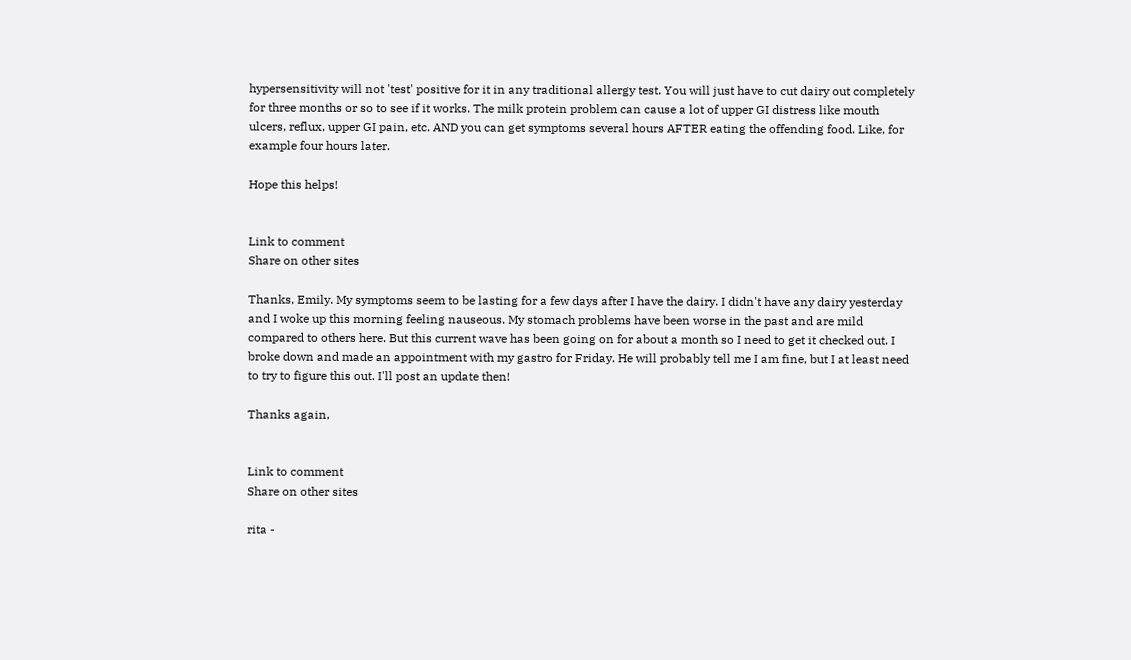hypersensitivity will not 'test' positive for it in any traditional allergy test. You will just have to cut dairy out completely for three months or so to see if it works. The milk protein problem can cause a lot of upper GI distress like mouth ulcers, reflux, upper GI pain, etc. AND you can get symptoms several hours AFTER eating the offending food. Like, for example four hours later.

Hope this helps!


Link to comment
Share on other sites

Thanks, Emily. My symptoms seem to be lasting for a few days after I have the dairy. I didn't have any dairy yesterday and I woke up this morning feeling nauseous. My stomach problems have been worse in the past and are mild compared to others here. But this current wave has been going on for about a month so I need to get it checked out. I broke down and made an appointment with my gastro for Friday. He will probably tell me I am fine, but I at least need to try to figure this out. I'll post an update then!

Thanks again,


Link to comment
Share on other sites

rita -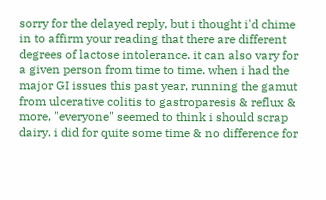sorry for the delayed reply, but i thought i'd chime in to affirm your reading that there are different degrees of lactose intolerance. it can also vary for a given person from time to time. when i had the major GI issues this past year, running the gamut from ulcerative colitis to gastroparesis & reflux & more, "everyone" seemed to think i should scrap dairy. i did for quite some time & no difference for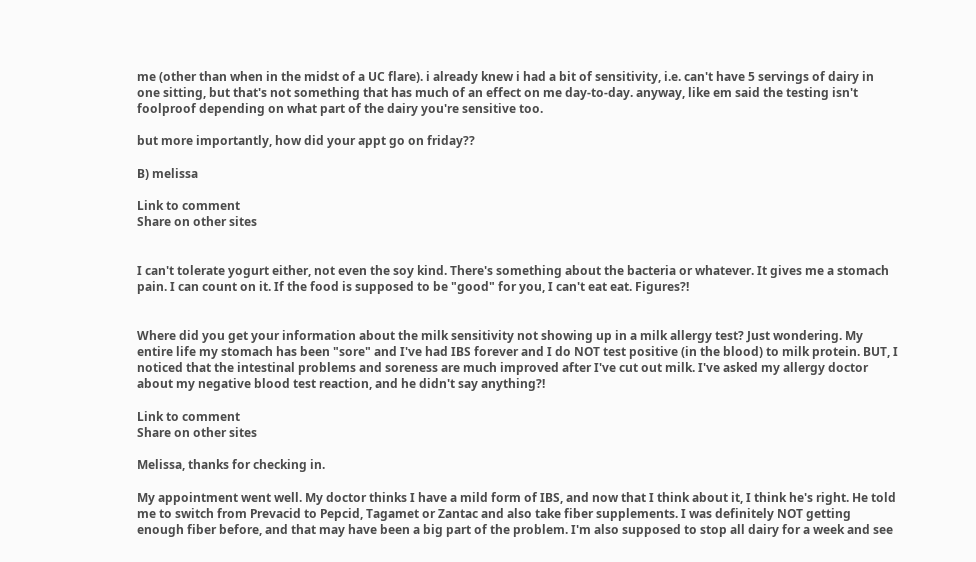me (other than when in the midst of a UC flare). i already knew i had a bit of sensitivity, i.e. can't have 5 servings of dairy in one sitting, but that's not something that has much of an effect on me day-to-day. anyway, like em said the testing isn't foolproof depending on what part of the dairy you're sensitive too.

but more importantly, how did your appt go on friday??

B) melissa

Link to comment
Share on other sites


I can't tolerate yogurt either, not even the soy kind. There's something about the bacteria or whatever. It gives me a stomach pain. I can count on it. If the food is supposed to be "good" for you, I can't eat eat. Figures?!


Where did you get your information about the milk sensitivity not showing up in a milk allergy test? Just wondering. My entire life my stomach has been "sore" and I've had IBS forever and I do NOT test positive (in the blood) to milk protein. BUT, I noticed that the intestinal problems and soreness are much improved after I've cut out milk. I've asked my allergy doctor about my negative blood test reaction, and he didn't say anything?!

Link to comment
Share on other sites

Melissa, thanks for checking in.

My appointment went well. My doctor thinks I have a mild form of IBS, and now that I think about it, I think he's right. He told me to switch from Prevacid to Pepcid, Tagamet or Zantac and also take fiber supplements. I was definitely NOT getting enough fiber before, and that may have been a big part of the problem. I'm also supposed to stop all dairy for a week and see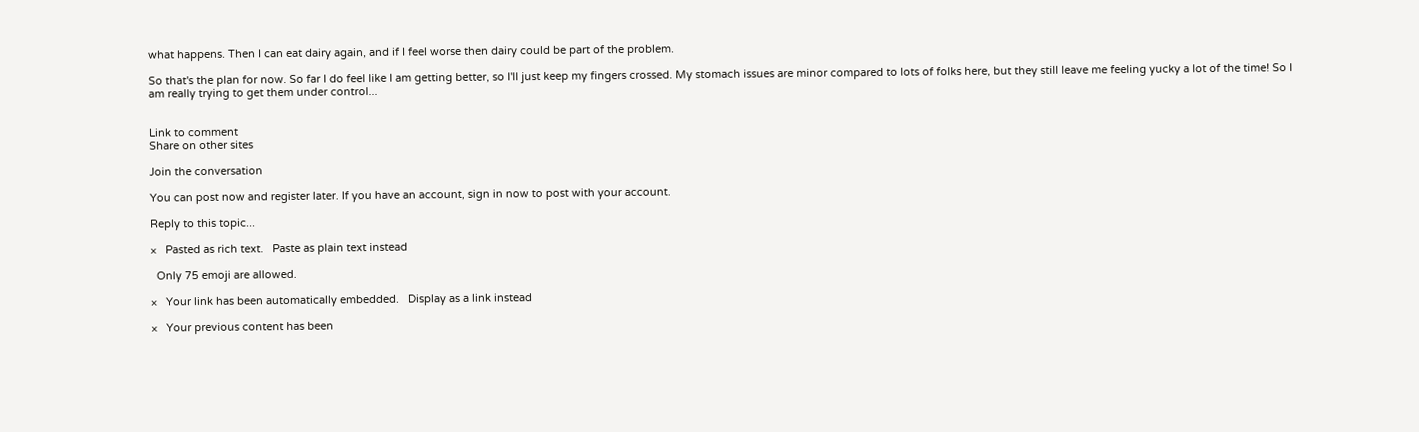what happens. Then I can eat dairy again, and if I feel worse then dairy could be part of the problem.

So that's the plan for now. So far I do feel like I am getting better, so I'll just keep my fingers crossed. My stomach issues are minor compared to lots of folks here, but they still leave me feeling yucky a lot of the time! So I am really trying to get them under control...


Link to comment
Share on other sites

Join the conversation

You can post now and register later. If you have an account, sign in now to post with your account.

Reply to this topic...

×   Pasted as rich text.   Paste as plain text instead

  Only 75 emoji are allowed.

×   Your link has been automatically embedded.   Display as a link instead

×   Your previous content has been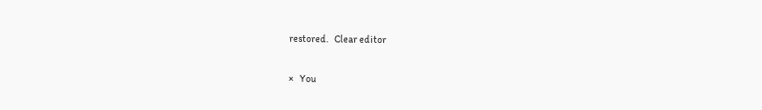restored.   Clear editor

×   You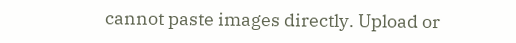cannot paste images directly. Upload or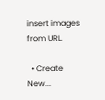insert images from URL.

  • Create New...